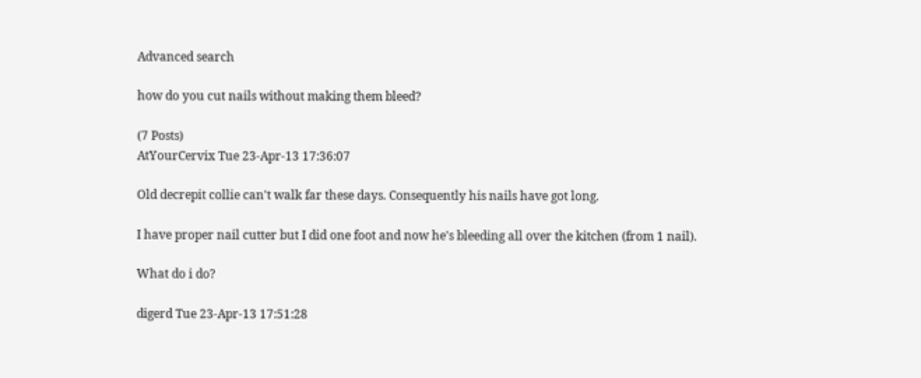Advanced search

how do you cut nails without making them bleed?

(7 Posts)
AtYourCervix Tue 23-Apr-13 17:36:07

Old decrepit collie can't walk far these days. Consequently his nails have got long.

I have proper nail cutter but I did one foot and now he's bleeding all over the kitchen (from 1 nail).

What do i do?

digerd Tue 23-Apr-13 17:51:28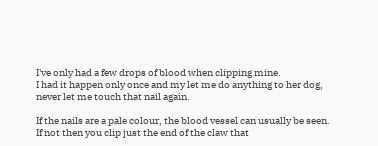I've only had a few drops of blood when clipping mine.
I had it happen only once and my let me do anything to her dog, never let me touch that nail again.

If the nails are a pale colour, the blood vessel can usually be seen.
If not then you clip just the end of the claw that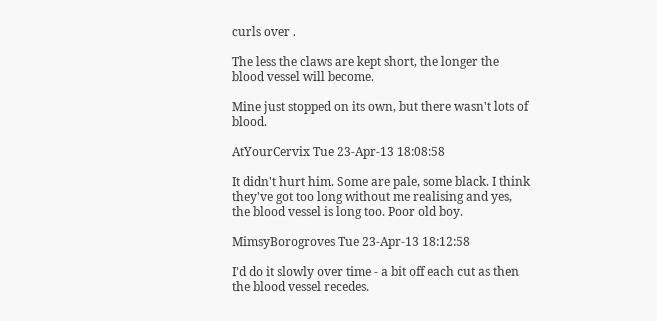curls over .

The less the claws are kept short, the longer the blood vessel will become.

Mine just stopped on its own, but there wasn't lots of blood.

AtYourCervix Tue 23-Apr-13 18:08:58

It didn't hurt him. Some are pale, some black. I think they've got too long without me realising and yes, the blood vessel is long too. Poor old boy.

MimsyBorogroves Tue 23-Apr-13 18:12:58

I'd do it slowly over time - a bit off each cut as then the blood vessel recedes.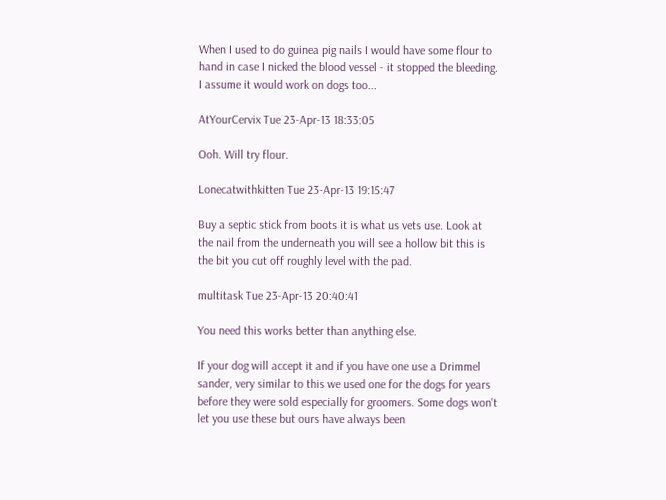When I used to do guinea pig nails I would have some flour to hand in case I nicked the blood vessel - it stopped the bleeding. I assume it would work on dogs too...

AtYourCervix Tue 23-Apr-13 18:33:05

Ooh. Will try flour.

Lonecatwithkitten Tue 23-Apr-13 19:15:47

Buy a septic stick from boots it is what us vets use. Look at the nail from the underneath you will see a hollow bit this is the bit you cut off roughly level with the pad.

multitask Tue 23-Apr-13 20:40:41

You need this works better than anything else.

If your dog will accept it and if you have one use a Drimmel sander, very similar to this we used one for the dogs for years before they were sold especially for groomers. Some dogs won't let you use these but ours have always been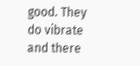good. They do vibrate and there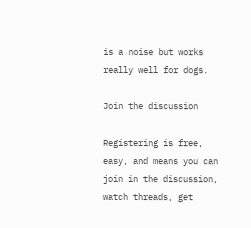is a noise but works really well for dogs.

Join the discussion

Registering is free, easy, and means you can join in the discussion, watch threads, get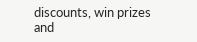discounts, win prizes and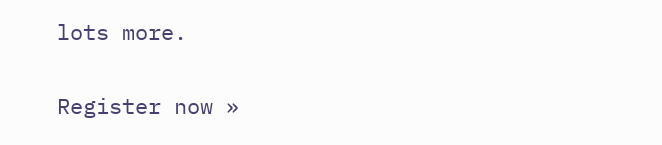lots more.

Register now »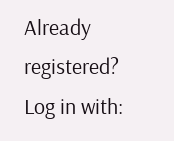Already registered? Log in with: